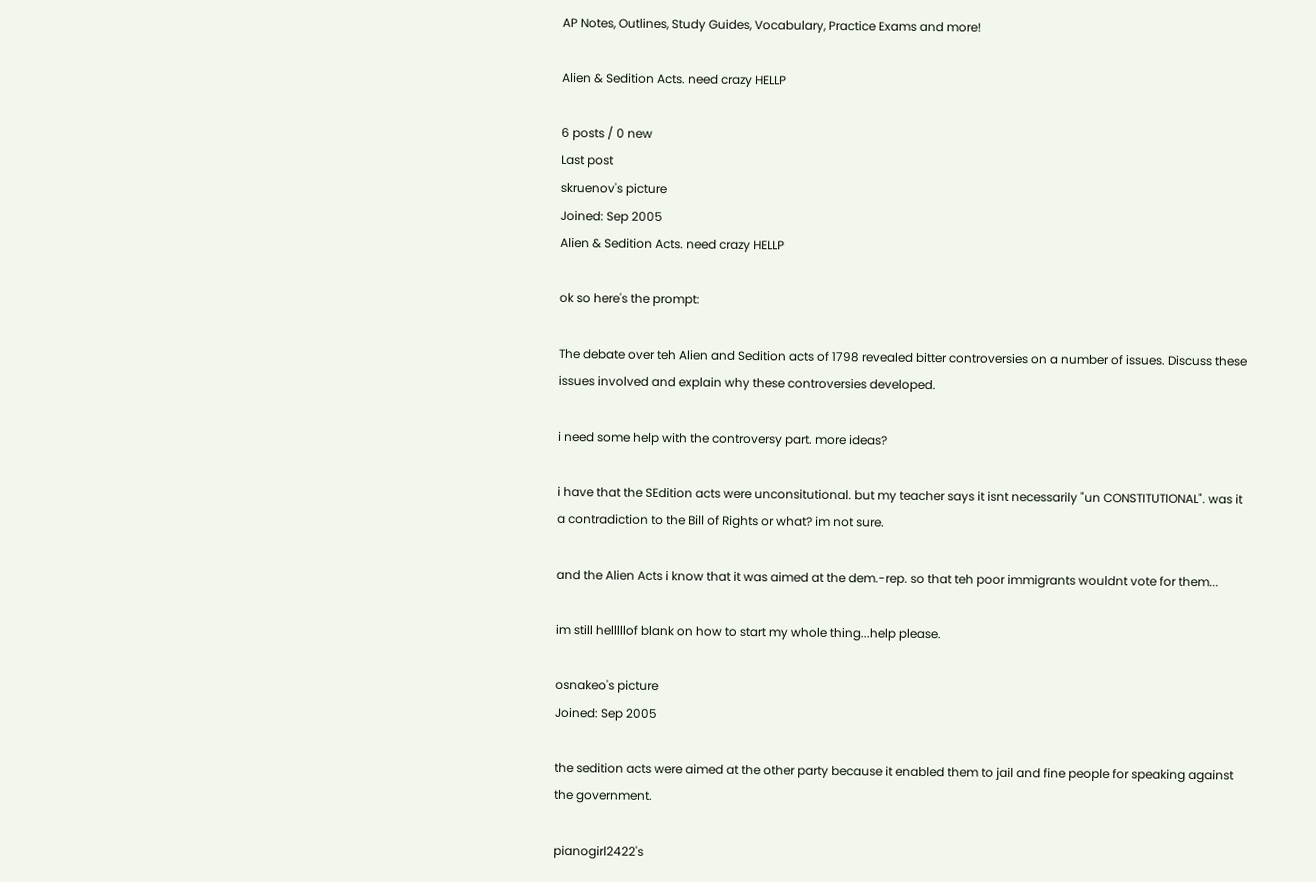AP Notes, Outlines, Study Guides, Vocabulary, Practice Exams and more!

Alien & Sedition Acts. need crazy HELLP

6 posts / 0 new
Last post
skruenov's picture
Joined: Sep 2005
Alien & Sedition Acts. need crazy HELLP

ok so here's the prompt:

The debate over teh Alien and Sedition acts of 1798 revealed bitter controversies on a number of issues. Discuss these issues involved and explain why these controversies developed.

i need some help with the controversy part. more ideas?

i have that the SEdition acts were unconsitutional. but my teacher says it isnt necessarily "un CONSTITUTIONAL". was it a contradiction to the Bill of Rights or what? im not sure.

and the Alien Acts i know that it was aimed at the dem.-rep. so that teh poor immigrants wouldnt vote for them...

im still helllllof blank on how to start my whole thing...help please.

osnakeo's picture
Joined: Sep 2005

the sedition acts were aimed at the other party because it enabled them to jail and fine people for speaking against the government.

pianogirl2422's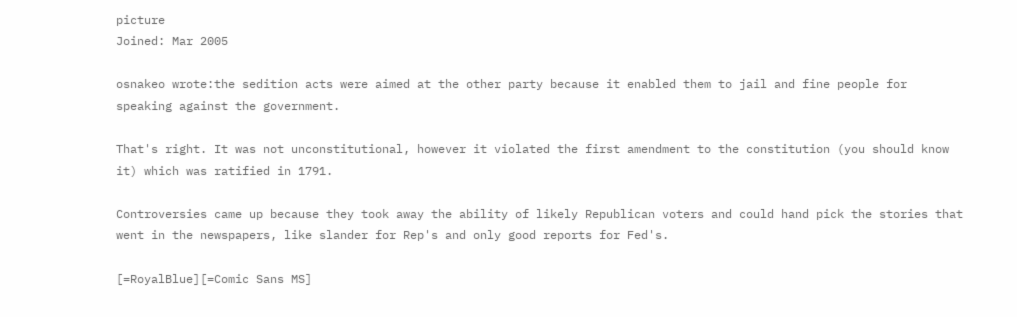picture
Joined: Mar 2005

osnakeo wrote:the sedition acts were aimed at the other party because it enabled them to jail and fine people for speaking against the government.

That's right. It was not unconstitutional, however it violated the first amendment to the constitution (you should know it) which was ratified in 1791.

Controversies came up because they took away the ability of likely Republican voters and could hand pick the stories that went in the newspapers, like slander for Rep's and only good reports for Fed's.

[=RoyalBlue][=Comic Sans MS]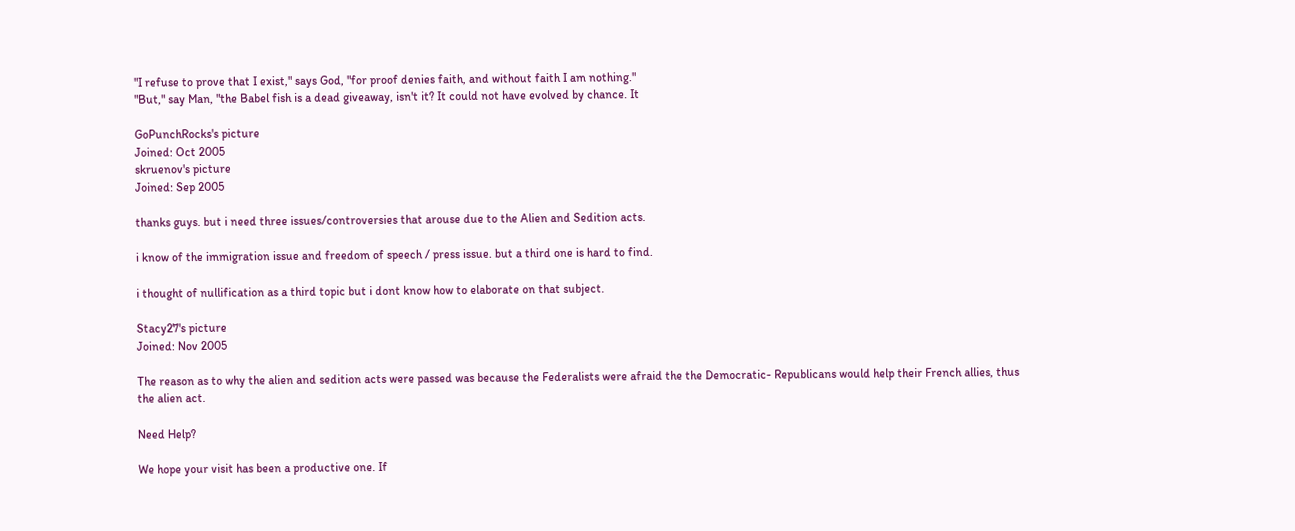"I refuse to prove that I exist," says God, "for proof denies faith, and without faith I am nothing."
"But," say Man, "the Babel fish is a dead giveaway, isn't it? It could not have evolved by chance. It

GoPunchRocks's picture
Joined: Oct 2005
skruenov's picture
Joined: Sep 2005

thanks guys. but i need three issues/controversies that arouse due to the Alien and Sedition acts.

i know of the immigration issue and freedom of speech / press issue. but a third one is hard to find.

i thought of nullification as a third topic but i dont know how to elaborate on that subject.

Stacy27's picture
Joined: Nov 2005

The reason as to why the alien and sedition acts were passed was because the Federalists were afraid the the Democratic- Republicans would help their French allies, thus the alien act.

Need Help?

We hope your visit has been a productive one. If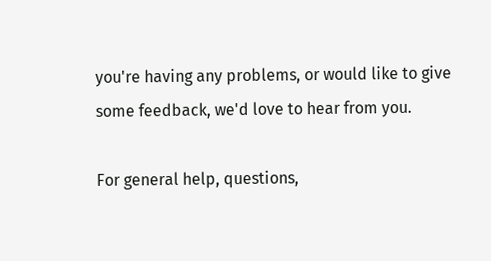you're having any problems, or would like to give some feedback, we'd love to hear from you.

For general help, questions,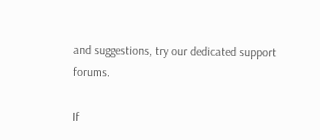and suggestions, try our dedicated support forums.

If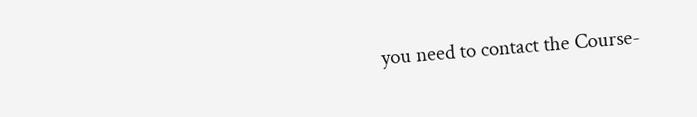you need to contact the Course-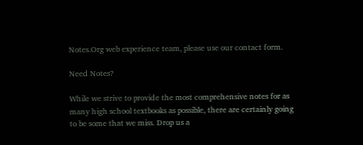Notes.Org web experience team, please use our contact form.

Need Notes?

While we strive to provide the most comprehensive notes for as many high school textbooks as possible, there are certainly going to be some that we miss. Drop us a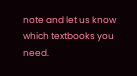note and let us know which textbooks you need.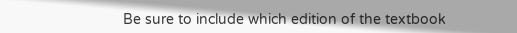Be sure to include which edition of the textbook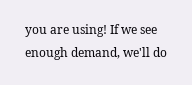you are using! If we see enough demand, we'll do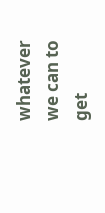whatever we can to get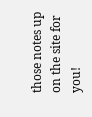those notes up on the site for you!